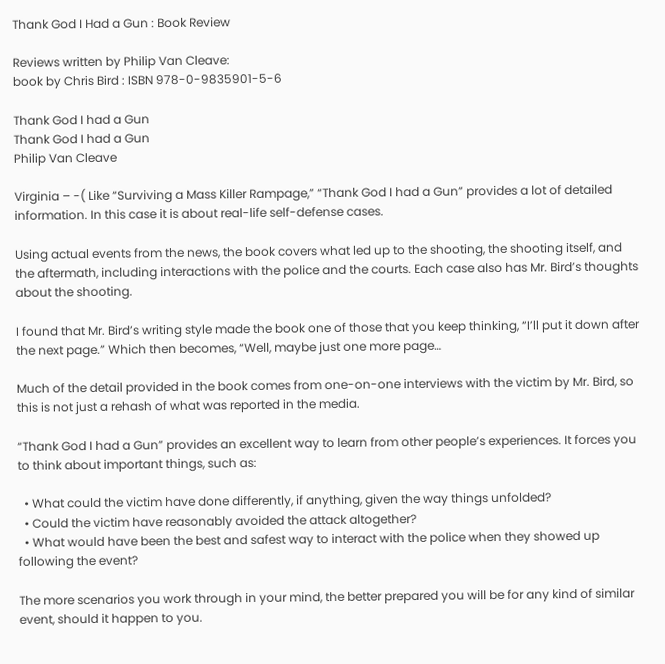Thank God I Had a Gun : Book Review

Reviews written by Philip Van Cleave:
book by Chris Bird : ISBN 978-0-9835901-5-6

Thank God I had a Gun
Thank God I had a Gun
Philip Van Cleave

Virginia – -( Like “Surviving a Mass Killer Rampage,” “Thank God I had a Gun” provides a lot of detailed information. In this case it is about real-life self-defense cases.

Using actual events from the news, the book covers what led up to the shooting, the shooting itself, and the aftermath, including interactions with the police and the courts. Each case also has Mr. Bird’s thoughts about the shooting.

I found that Mr. Bird’s writing style made the book one of those that you keep thinking, “I’ll put it down after the next page.” Which then becomes, “Well, maybe just one more page…

Much of the detail provided in the book comes from one-on-one interviews with the victim by Mr. Bird, so this is not just a rehash of what was reported in the media.

“Thank God I had a Gun” provides an excellent way to learn from other people’s experiences. It forces you to think about important things, such as:

  • What could the victim have done differently, if anything, given the way things unfolded?
  • Could the victim have reasonably avoided the attack altogether?
  • What would have been the best and safest way to interact with the police when they showed up following the event?

The more scenarios you work through in your mind, the better prepared you will be for any kind of similar event, should it happen to you.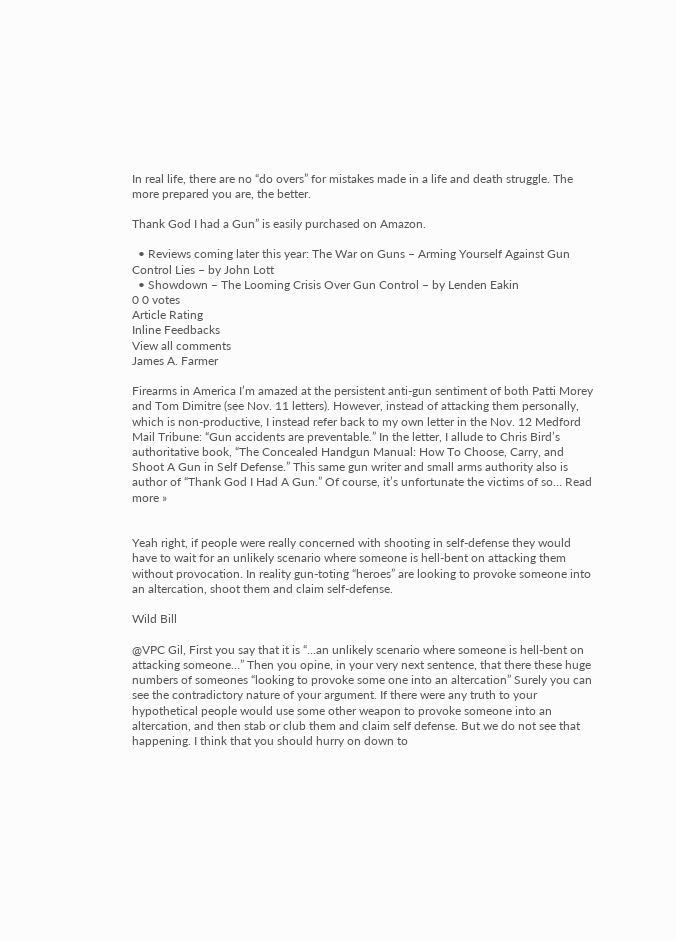In real life, there are no “do overs” for mistakes made in a life and death struggle. The more prepared you are, the better.

Thank God I had a Gun” is easily purchased on Amazon.

  • Reviews coming later this year: The War on Guns – Arming Yourself Against Gun Control Lies – by John Lott
  • Showdown – The Looming Crisis Over Gun Control – by Lenden Eakin
0 0 votes
Article Rating
Inline Feedbacks
View all comments
James A. Farmer

Firearms in America I’m amazed at the persistent anti-gun sentiment of both Patti Morey and Tom Dimitre (see Nov. 11 letters). However, instead of attacking them personally, which is non-productive, I instead refer back to my own letter in the Nov. 12 Medford Mail Tribune: “Gun accidents are preventable.” In the letter, I allude to Chris Bird’s authoritative book, “The Concealed Handgun Manual: How To Choose, Carry, and Shoot A Gun in Self Defense.” This same gun writer and small arms authority also is author of “Thank God I Had A Gun.” Of course, it’s unfortunate the victims of so… Read more »


Yeah right, if people were really concerned with shooting in self-defense they would have to wait for an unlikely scenario where someone is hell-bent on attacking them without provocation. In reality gun-toting “heroes” are looking to provoke someone into an altercation, shoot them and claim self-defense.

Wild Bill

@VPC Gil, First you say that it is “…an unlikely scenario where someone is hell-bent on attacking someone…” Then you opine, in your very next sentence, that there these huge numbers of someones “looking to provoke some one into an altercation” Surely you can see the contradictory nature of your argument. If there were any truth to your hypothetical people would use some other weapon to provoke someone into an altercation, and then stab or club them and claim self defense. But we do not see that happening. I think that you should hurry on down to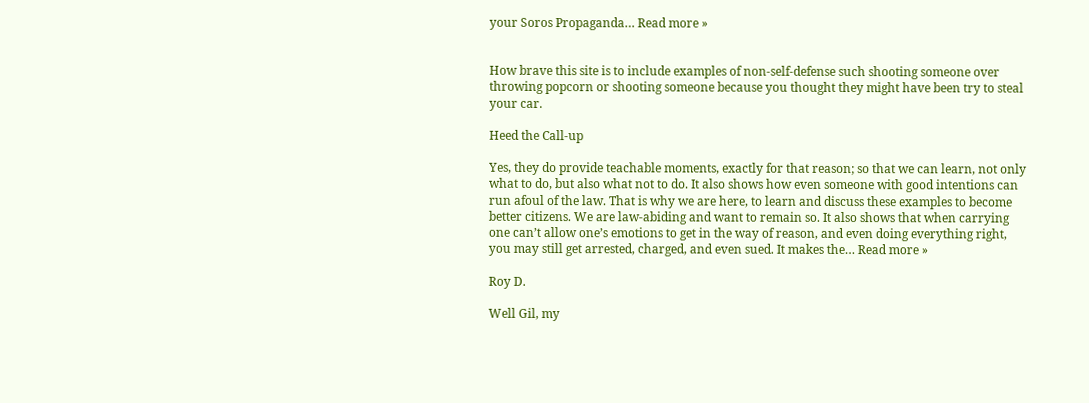your Soros Propaganda… Read more »


How brave this site is to include examples of non-self-defense such shooting someone over throwing popcorn or shooting someone because you thought they might have been try to steal your car.

Heed the Call-up

Yes, they do provide teachable moments, exactly for that reason; so that we can learn, not only what to do, but also what not to do. It also shows how even someone with good intentions can run afoul of the law. That is why we are here, to learn and discuss these examples to become better citizens. We are law-abiding and want to remain so. It also shows that when carrying one can’t allow one’s emotions to get in the way of reason, and even doing everything right, you may still get arrested, charged, and even sued. It makes the… Read more »

Roy D.

Well Gil, my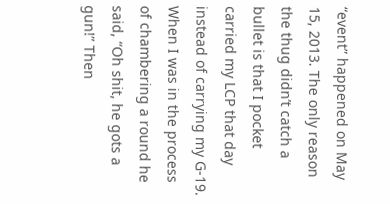“event” happened on May 15, 2013. The only reason the thug didn’t catch a bullet is that I pocket carried my LCP that day instead of carrying my G-19. When I was in the process of chambering a round he said, “Oh shit, he gots a gun!” Then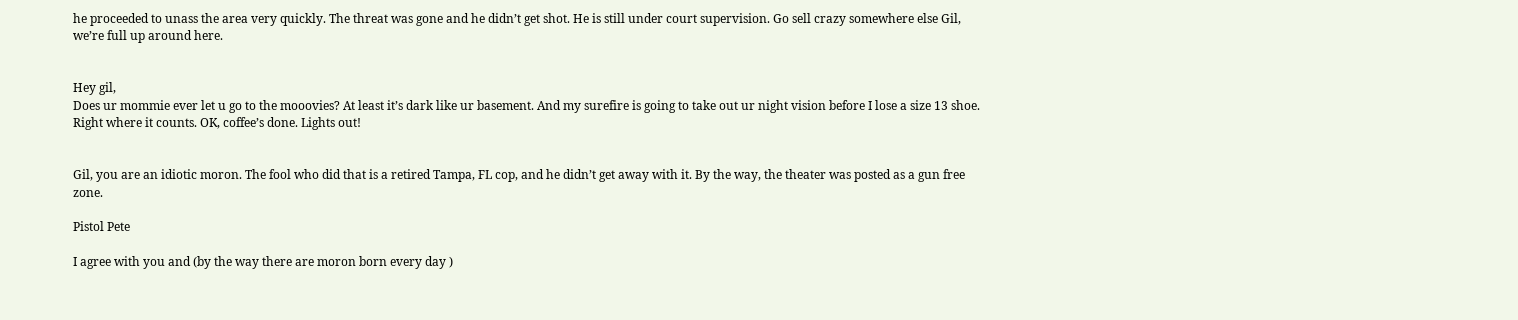he proceeded to unass the area very quickly. The threat was gone and he didn’t get shot. He is still under court supervision. Go sell crazy somewhere else Gil, we’re full up around here.


Hey gil,
Does ur mommie ever let u go to the mooovies? At least it’s dark like ur basement. And my surefire is going to take out ur night vision before I lose a size 13 shoe. Right where it counts. OK, coffee’s done. Lights out!


Gil, you are an idiotic moron. The fool who did that is a retired Tampa, FL cop, and he didn’t get away with it. By the way, the theater was posted as a gun free zone.

Pistol Pete

I agree with you and (by the way there are moron born every day )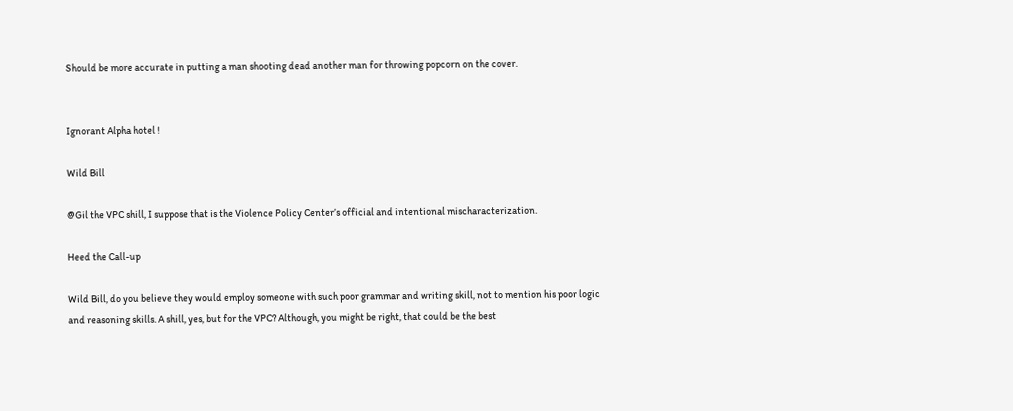Should be more accurate in putting a man shooting dead another man for throwing popcorn on the cover.


Ignorant Alpha hotel !

Wild Bill

@Gil the VPC shill, I suppose that is the Violence Policy Center’s official and intentional mischaracterization.

Heed the Call-up

Wild Bill, do you believe they would employ someone with such poor grammar and writing skill, not to mention his poor logic and reasoning skills. A shill, yes, but for the VPC? Although, you might be right, that could be the best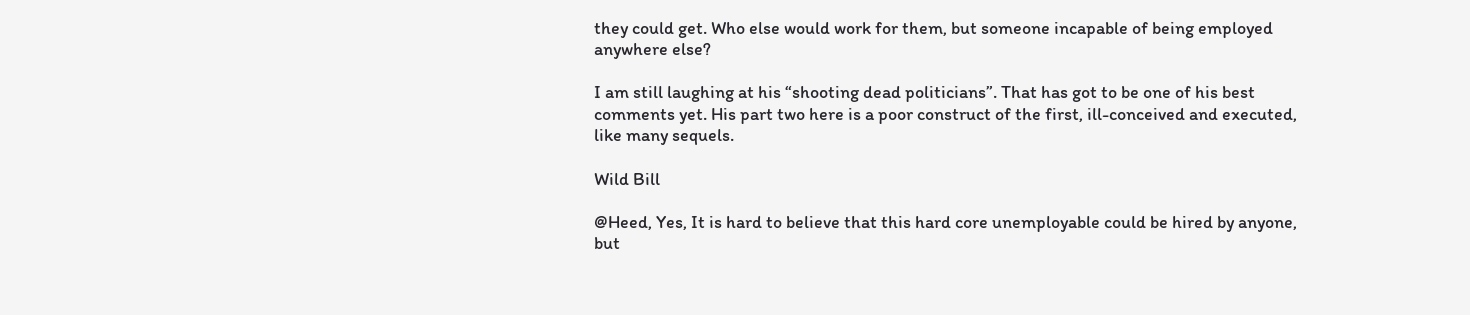they could get. Who else would work for them, but someone incapable of being employed anywhere else?

I am still laughing at his “shooting dead politicians”. That has got to be one of his best comments yet. His part two here is a poor construct of the first, ill-conceived and executed, like many sequels.

Wild Bill

@Heed, Yes, It is hard to believe that this hard core unemployable could be hired by anyone, but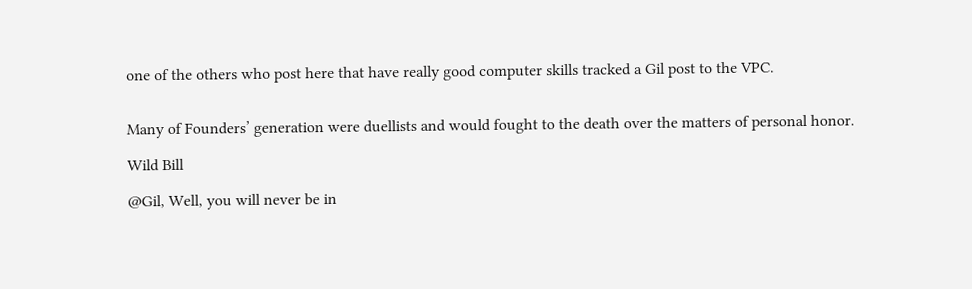one of the others who post here that have really good computer skills tracked a Gil post to the VPC.


Many of Founders’ generation were duellists and would fought to the death over the matters of personal honor.

Wild Bill

@Gil, Well, you will never be in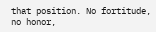that position. No fortitude, no honor,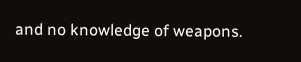and no knowledge of weapons.